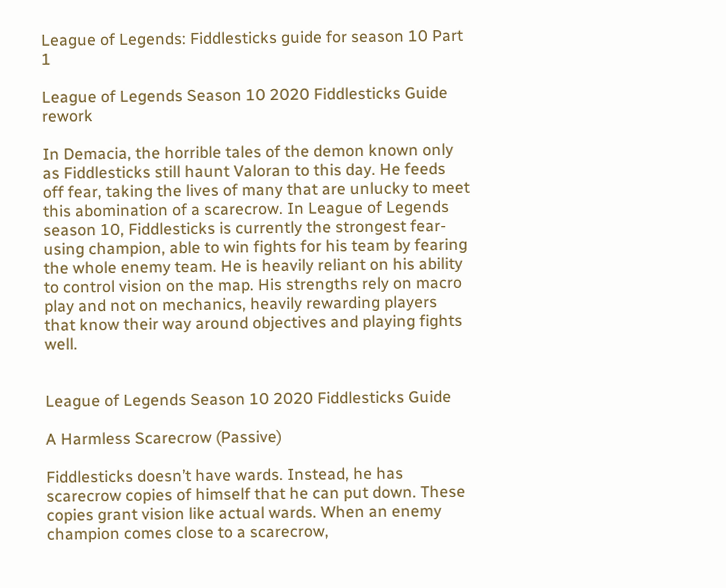League of Legends: Fiddlesticks guide for season 10 Part 1

League of Legends Season 10 2020 Fiddlesticks Guide rework

In Demacia, the horrible tales of the demon known only as Fiddlesticks still haunt Valoran to this day. He feeds off fear, taking the lives of many that are unlucky to meet this abomination of a scarecrow. In League of Legends season 10, Fiddlesticks is currently the strongest fear-using champion, able to win fights for his team by fearing the whole enemy team. He is heavily reliant on his ability to control vision on the map. His strengths rely on macro play and not on mechanics, heavily rewarding players that know their way around objectives and playing fights well.


League of Legends Season 10 2020 Fiddlesticks Guide

A Harmless Scarecrow (Passive)

Fiddlesticks doesn’t have wards. Instead, he has scarecrow copies of himself that he can put down. These copies grant vision like actual wards. When an enemy champion comes close to a scarecrow,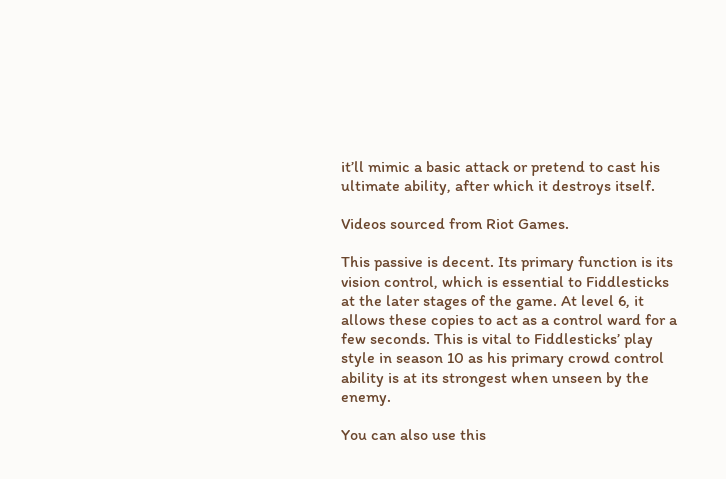it’ll mimic a basic attack or pretend to cast his ultimate ability, after which it destroys itself.

Videos sourced from Riot Games.

This passive is decent. Its primary function is its vision control, which is essential to Fiddlesticks at the later stages of the game. At level 6, it allows these copies to act as a control ward for a few seconds. This is vital to Fiddlesticks’ play style in season 10 as his primary crowd control ability is at its strongest when unseen by the enemy.

You can also use this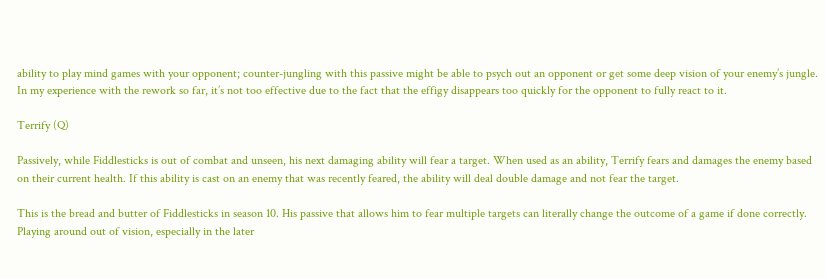ability to play mind games with your opponent; counter-jungling with this passive might be able to psych out an opponent or get some deep vision of your enemy’s jungle. In my experience with the rework so far, it’s not too effective due to the fact that the effigy disappears too quickly for the opponent to fully react to it.

Terrify (Q)

Passively, while Fiddlesticks is out of combat and unseen, his next damaging ability will fear a target. When used as an ability, Terrify fears and damages the enemy based on their current health. If this ability is cast on an enemy that was recently feared, the ability will deal double damage and not fear the target.

This is the bread and butter of Fiddlesticks in season 10. His passive that allows him to fear multiple targets can literally change the outcome of a game if done correctly. Playing around out of vision, especially in the later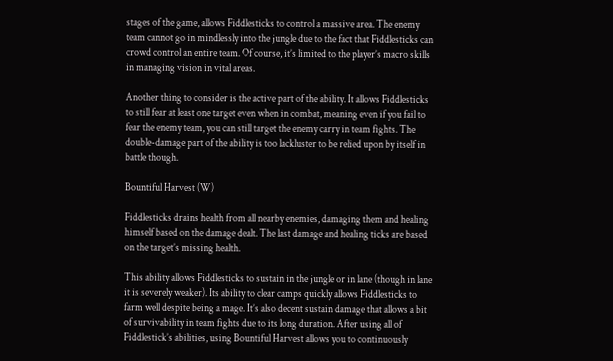stages of the game, allows Fiddlesticks to control a massive area. The enemy team cannot go in mindlessly into the jungle due to the fact that Fiddlesticks can crowd control an entire team. Of course, it’s limited to the player’s macro skills in managing vision in vital areas.

Another thing to consider is the active part of the ability. It allows Fiddlesticks to still fear at least one target even when in combat, meaning even if you fail to fear the enemy team, you can still target the enemy carry in team fights. The double-damage part of the ability is too lackluster to be relied upon by itself in battle though.

Bountiful Harvest (W)

Fiddlesticks drains health from all nearby enemies, damaging them and healing himself based on the damage dealt. The last damage and healing ticks are based on the target’s missing health.

This ability allows Fiddlesticks to sustain in the jungle or in lane (though in lane it is severely weaker). Its ability to clear camps quickly allows Fiddlesticks to farm well despite being a mage. It’s also decent sustain damage that allows a bit of survivability in team fights due to its long duration. After using all of Fiddlestick’s abilities, using Bountiful Harvest allows you to continuously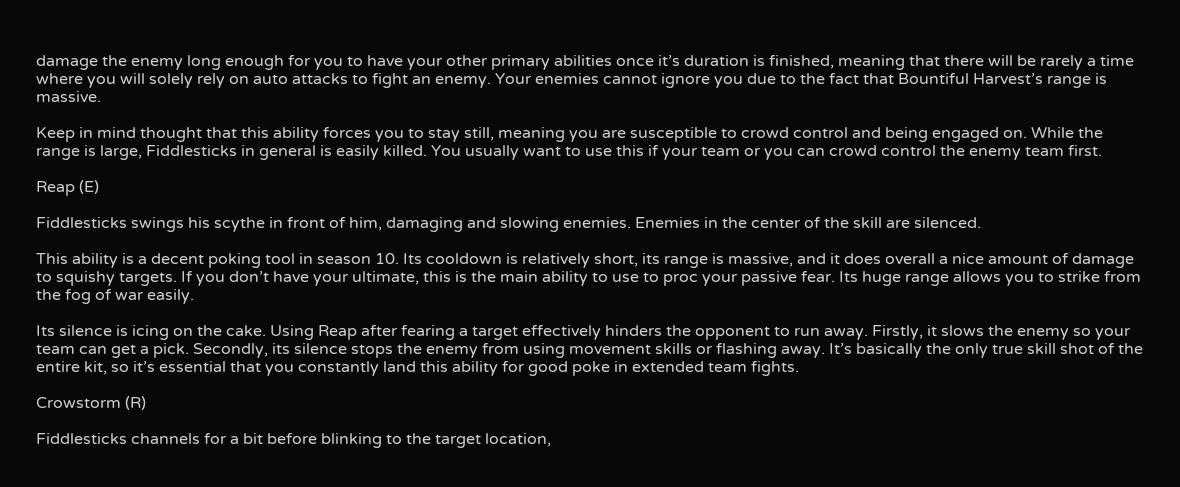damage the enemy long enough for you to have your other primary abilities once it’s duration is finished, meaning that there will be rarely a time where you will solely rely on auto attacks to fight an enemy. Your enemies cannot ignore you due to the fact that Bountiful Harvest’s range is massive.

Keep in mind thought that this ability forces you to stay still, meaning you are susceptible to crowd control and being engaged on. While the range is large, Fiddlesticks in general is easily killed. You usually want to use this if your team or you can crowd control the enemy team first.

Reap (E)

Fiddlesticks swings his scythe in front of him, damaging and slowing enemies. Enemies in the center of the skill are silenced.

This ability is a decent poking tool in season 10. Its cooldown is relatively short, its range is massive, and it does overall a nice amount of damage to squishy targets. If you don’t have your ultimate, this is the main ability to use to proc your passive fear. Its huge range allows you to strike from the fog of war easily.

Its silence is icing on the cake. Using Reap after fearing a target effectively hinders the opponent to run away. Firstly, it slows the enemy so your team can get a pick. Secondly, its silence stops the enemy from using movement skills or flashing away. It’s basically the only true skill shot of the entire kit, so it’s essential that you constantly land this ability for good poke in extended team fights.

Crowstorm (R)

Fiddlesticks channels for a bit before blinking to the target location,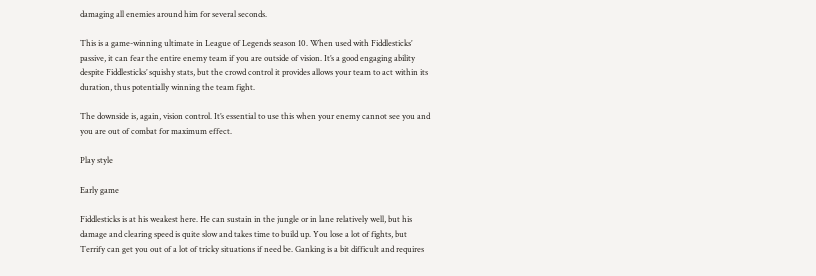damaging all enemies around him for several seconds.

This is a game-winning ultimate in League of Legends season 10. When used with Fiddlesticks’ passive, it can fear the entire enemy team if you are outside of vision. It’s a good engaging ability despite Fiddlesticks’ squishy stats, but the crowd control it provides allows your team to act within its duration, thus potentially winning the team fight.

The downside is, again, vision control. It’s essential to use this when your enemy cannot see you and you are out of combat for maximum effect.

Play style

Early game

Fiddlesticks is at his weakest here. He can sustain in the jungle or in lane relatively well, but his damage and clearing speed is quite slow and takes time to build up. You lose a lot of fights, but Terrify can get you out of a lot of tricky situations if need be. Ganking is a bit difficult and requires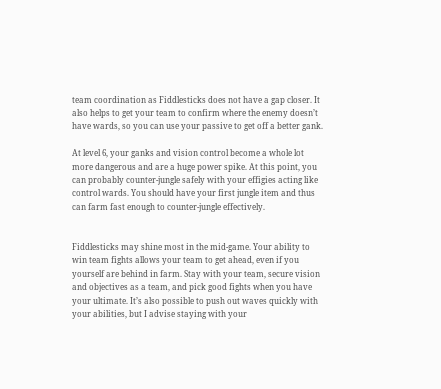team coordination as Fiddlesticks does not have a gap closer. It also helps to get your team to confirm where the enemy doesn’t have wards, so you can use your passive to get off a better gank.

At level 6, your ganks and vision control become a whole lot more dangerous and are a huge power spike. At this point, you can probably counter-jungle safely with your effigies acting like control wards. You should have your first jungle item and thus can farm fast enough to counter-jungle effectively.


Fiddlesticks may shine most in the mid-game. Your ability to win team fights allows your team to get ahead, even if you yourself are behind in farm. Stay with your team, secure vision and objectives as a team, and pick good fights when you have your ultimate. It’s also possible to push out waves quickly with your abilities, but I advise staying with your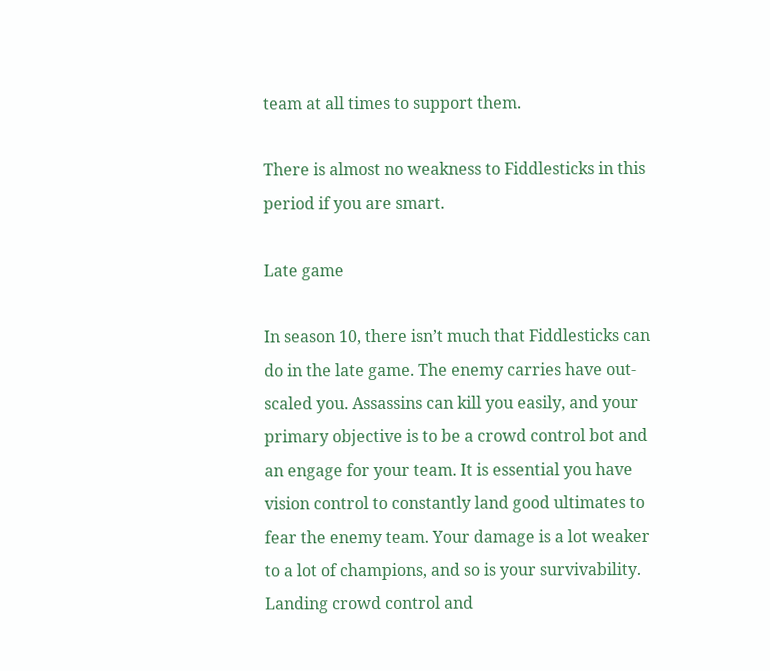team at all times to support them.

There is almost no weakness to Fiddlesticks in this period if you are smart.

Late game

In season 10, there isn’t much that Fiddlesticks can do in the late game. The enemy carries have out-scaled you. Assassins can kill you easily, and your primary objective is to be a crowd control bot and an engage for your team. It is essential you have vision control to constantly land good ultimates to fear the enemy team. Your damage is a lot weaker to a lot of champions, and so is your survivability. Landing crowd control and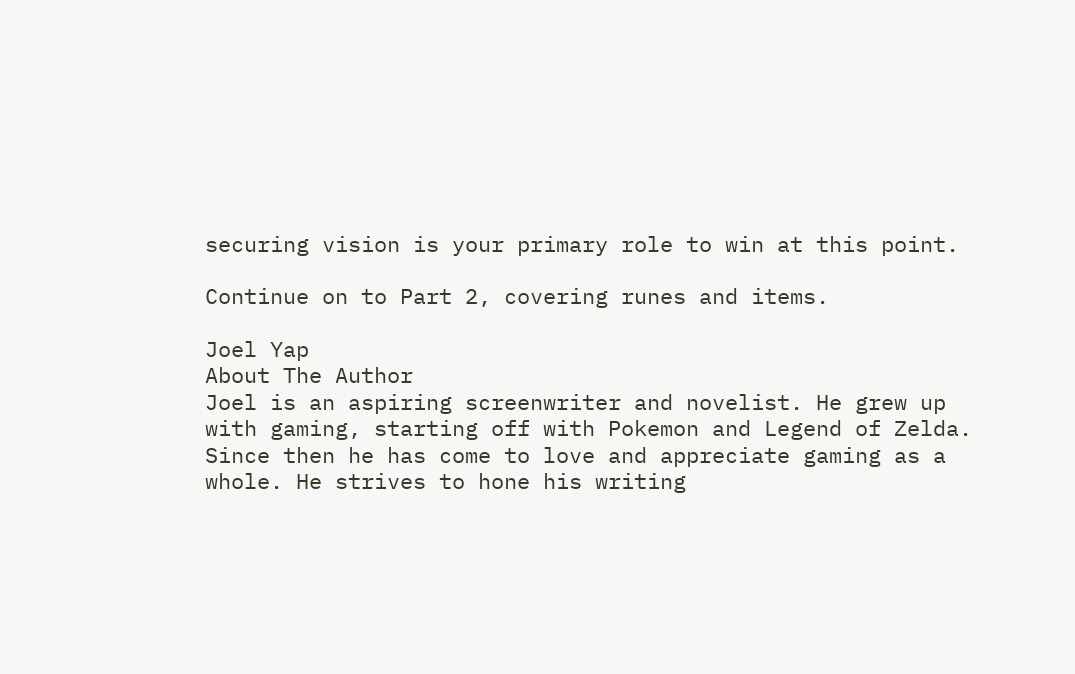securing vision is your primary role to win at this point.

Continue on to Part 2, covering runes and items.

Joel Yap
About The Author
Joel is an aspiring screenwriter and novelist. He grew up with gaming, starting off with Pokemon and Legend of Zelda. Since then he has come to love and appreciate gaming as a whole. He strives to hone his writing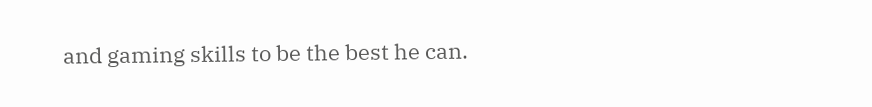and gaming skills to be the best he can.